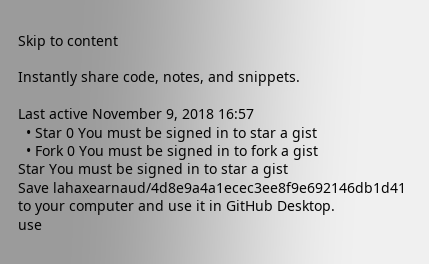Skip to content

Instantly share code, notes, and snippets.

Last active November 9, 2018 16:57
  • Star 0 You must be signed in to star a gist
  • Fork 0 You must be signed in to fork a gist
Star You must be signed in to star a gist
Save lahaxearnaud/4d8e9a4a1ecec3ee8f9e692146db1d41 to your computer and use it in GitHub Desktop.
use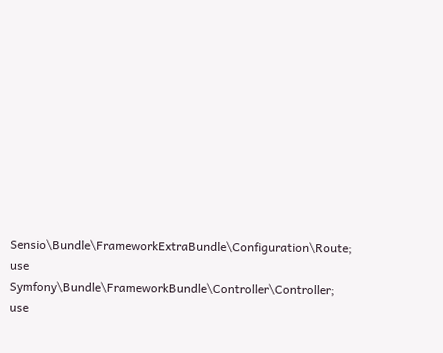Sensio\Bundle\FrameworkExtraBundle\Configuration\Route;
use Symfony\Bundle\FrameworkBundle\Controller\Controller;
use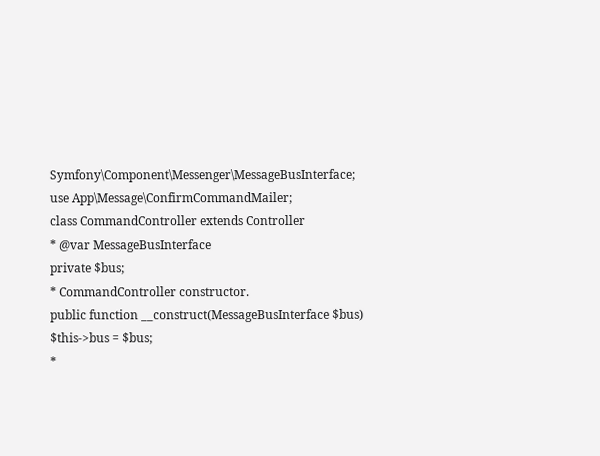Symfony\Component\Messenger\MessageBusInterface;
use App\Message\ConfirmCommandMailer;
class CommandController extends Controller
* @var MessageBusInterface
private $bus;
* CommandController constructor.
public function __construct(MessageBusInterface $bus)
$this->bus = $bus;
*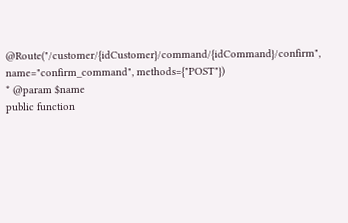@Route("/customer/{idCustomer}/command/{idCommand}/confirm", name="confirm_command", methods={"POST"})
* @param $name
public function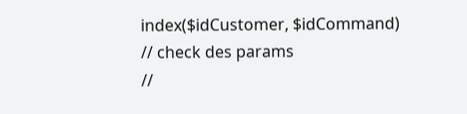index($idCustomer, $idCommand)
// check des params
//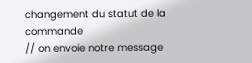changement du statut de la commande
// on envoie notre message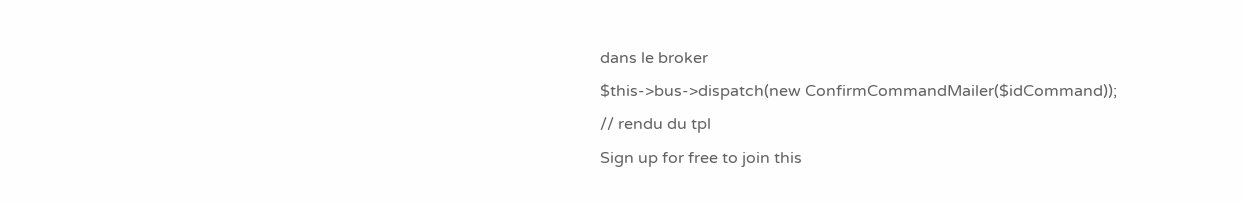dans le broker
$this->bus->dispatch(new ConfirmCommandMailer($idCommand));
// rendu du tpl
Sign up for free to join this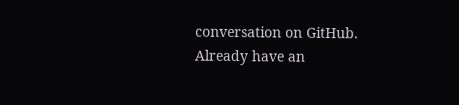conversation on GitHub. Already have an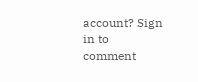account? Sign in to comment